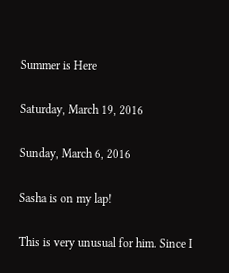Summer is Here

Saturday, March 19, 2016

Sunday, March 6, 2016

Sasha is on my lap!

This is very unusual for him. Since I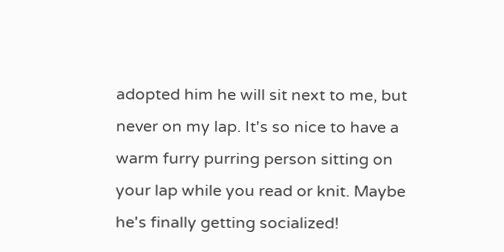adopted him he will sit next to me, but never on my lap. It's so nice to have a warm furry purring person sitting on your lap while you read or knit. Maybe he's finally getting socialized!